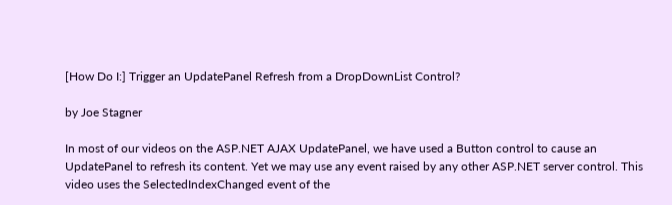[How Do I:] Trigger an UpdatePanel Refresh from a DropDownList Control?

by Joe Stagner

In most of our videos on the ASP.NET AJAX UpdatePanel, we have used a Button control to cause an UpdatePanel to refresh its content. Yet we may use any event raised by any other ASP.NET server control. This video uses the SelectedIndexChanged event of the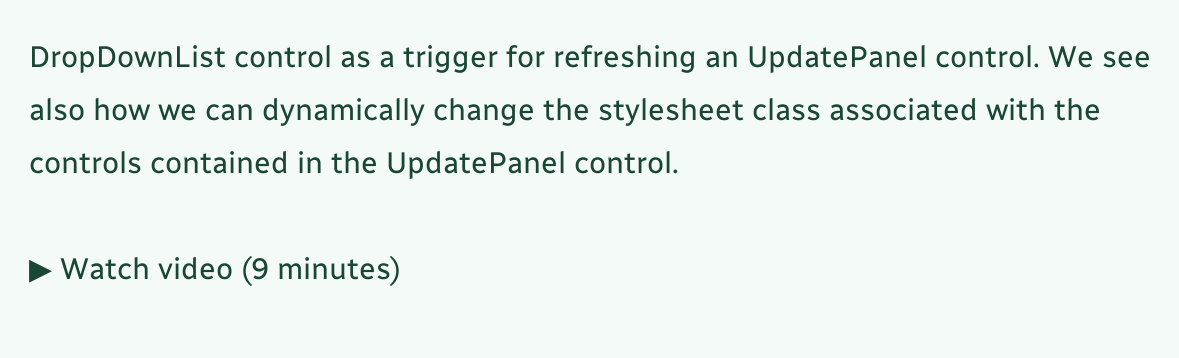DropDownList control as a trigger for refreshing an UpdatePanel control. We see also how we can dynamically change the stylesheet class associated with the controls contained in the UpdatePanel control.

▶ Watch video (9 minutes)